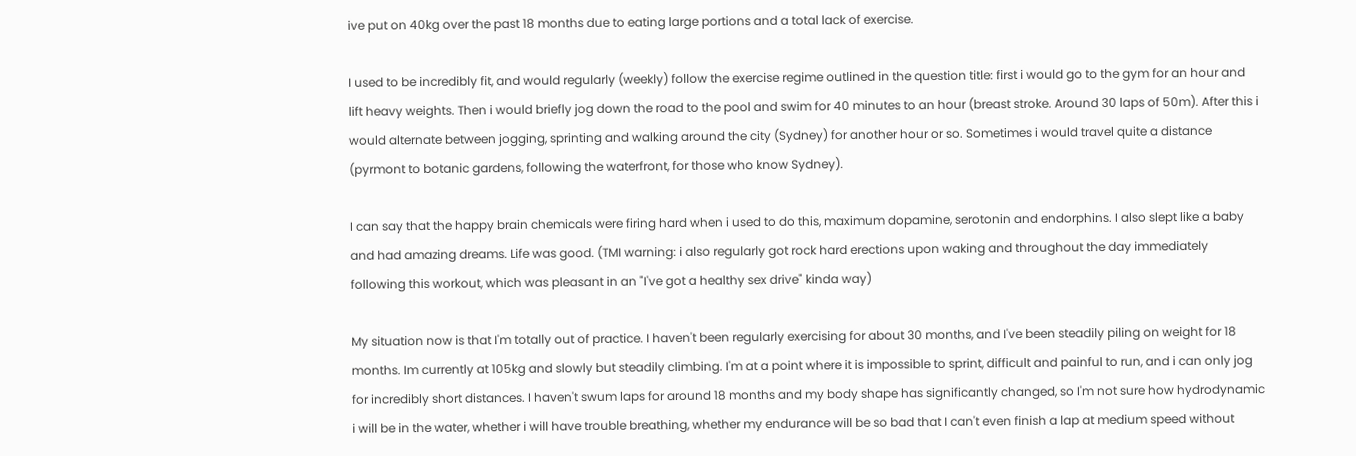ive put on 40kg over the past 18 months due to eating large portions and a total lack of exercise.

I used to be incredibly fit, and would regularly (weekly) follow the exercise regime outlined in the question title: first i would go to the gym for an hour and lift heavy weights. Then i would briefly jog down the road to the pool and swim for 40 minutes to an hour (breast stroke. Around 30 laps of 50m). After this i would alternate between jogging, sprinting and walking around the city (Sydney) for another hour or so. Sometimes i would travel quite a distance (pyrmont to botanic gardens, following the waterfront, for those who know Sydney).

I can say that the happy brain chemicals were firing hard when i used to do this, maximum dopamine, serotonin and endorphins. I also slept like a baby and had amazing dreams. Life was good. (TMI warning: i also regularly got rock hard erections upon waking and throughout the day immediately following this workout, which was pleasant in an "I've got a healthy sex drive" kinda way)

My situation now is that I'm totally out of practice. I haven't been regularly exercising for about 30 months, and I've been steadily piling on weight for 18 months. Im currently at 105kg and slowly but steadily climbing. I'm at a point where it is impossible to sprint, difficult and painful to run, and i can only jog for incredibly short distances. I haven't swum laps for around 18 months and my body shape has significantly changed, so I'm not sure how hydrodynamic i will be in the water, whether i will have trouble breathing, whether my endurance will be so bad that I can't even finish a lap at medium speed without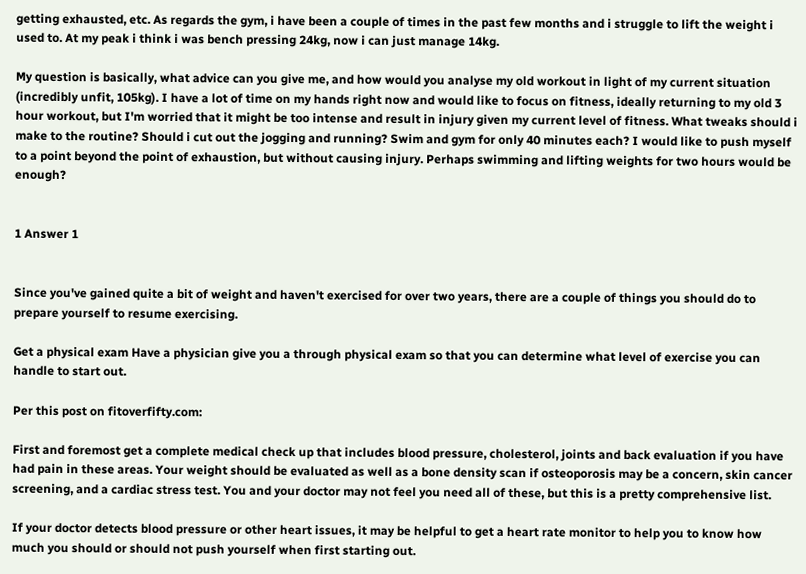getting exhausted, etc. As regards the gym, i have been a couple of times in the past few months and i struggle to lift the weight i used to. At my peak i think i was bench pressing 24kg, now i can just manage 14kg.

My question is basically, what advice can you give me, and how would you analyse my old workout in light of my current situation (incredibly unfit, 105kg). I have a lot of time on my hands right now and would like to focus on fitness, ideally returning to my old 3 hour workout, but I'm worried that it might be too intense and result in injury given my current level of fitness. What tweaks should i make to the routine? Should i cut out the jogging and running? Swim and gym for only 40 minutes each? I would like to push myself to a point beyond the point of exhaustion, but without causing injury. Perhaps swimming and lifting weights for two hours would be enough?


1 Answer 1


Since you've gained quite a bit of weight and haven't exercised for over two years, there are a couple of things you should do to prepare yourself to resume exercising.

Get a physical exam Have a physician give you a through physical exam so that you can determine what level of exercise you can handle to start out.

Per this post on fitoverfifty.com:

First and foremost get a complete medical check up that includes blood pressure, cholesterol, joints and back evaluation if you have had pain in these areas. Your weight should be evaluated as well as a bone density scan if osteoporosis may be a concern, skin cancer screening, and a cardiac stress test. You and your doctor may not feel you need all of these, but this is a pretty comprehensive list.

If your doctor detects blood pressure or other heart issues, it may be helpful to get a heart rate monitor to help you to know how much you should or should not push yourself when first starting out.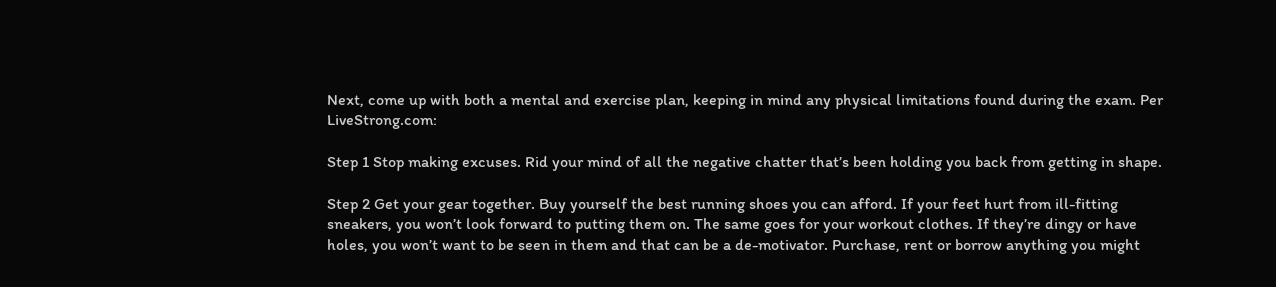Next, come up with both a mental and exercise plan, keeping in mind any physical limitations found during the exam. Per LiveStrong.com:

Step 1 Stop making excuses. Rid your mind of all the negative chatter that’s been holding you back from getting in shape.

Step 2 Get your gear together. Buy yourself the best running shoes you can afford. If your feet hurt from ill-fitting sneakers, you won’t look forward to putting them on. The same goes for your workout clothes. If they’re dingy or have holes, you won’t want to be seen in them and that can be a de-motivator. Purchase, rent or borrow anything you might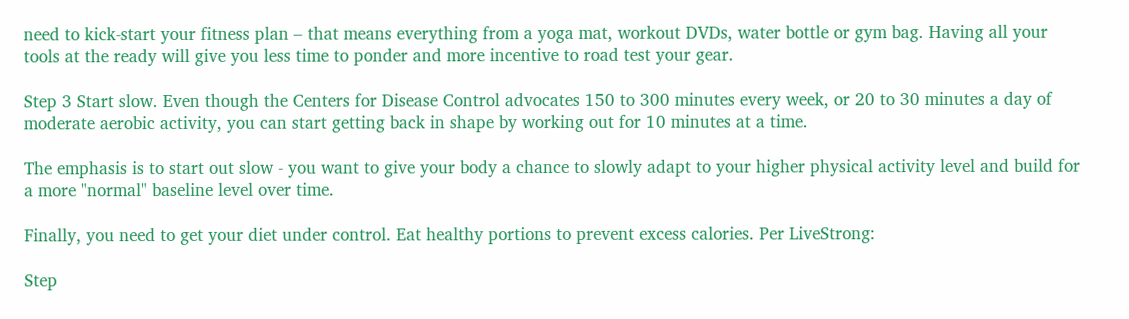need to kick-start your fitness plan – that means everything from a yoga mat, workout DVDs, water bottle or gym bag. Having all your tools at the ready will give you less time to ponder and more incentive to road test your gear.

Step 3 Start slow. Even though the Centers for Disease Control advocates 150 to 300 minutes every week, or 20 to 30 minutes a day of moderate aerobic activity, you can start getting back in shape by working out for 10 minutes at a time.

The emphasis is to start out slow - you want to give your body a chance to slowly adapt to your higher physical activity level and build for a more "normal" baseline level over time.

Finally, you need to get your diet under control. Eat healthy portions to prevent excess calories. Per LiveStrong:

Step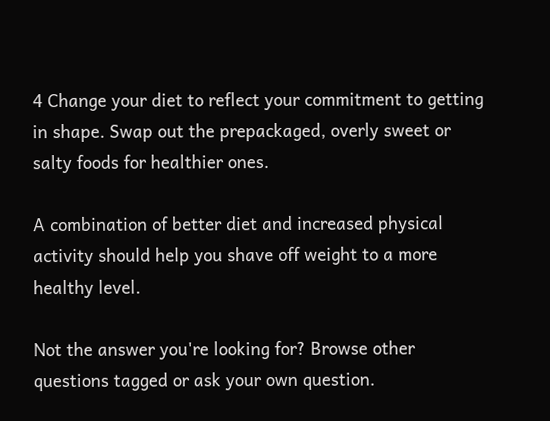4 Change your diet to reflect your commitment to getting in shape. Swap out the prepackaged, overly sweet or salty foods for healthier ones.

A combination of better diet and increased physical activity should help you shave off weight to a more healthy level.

Not the answer you're looking for? Browse other questions tagged or ask your own question.